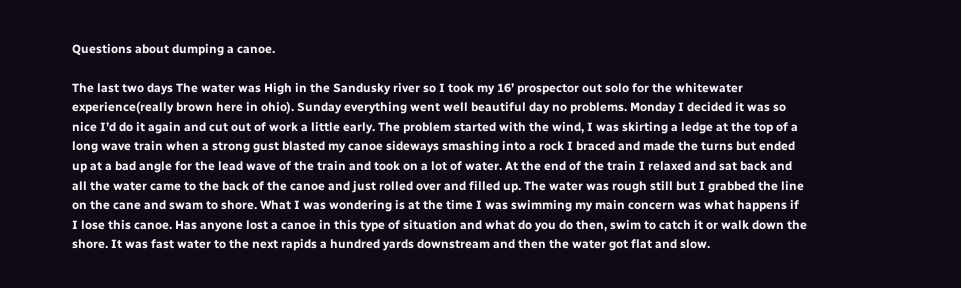Questions about dumping a canoe.

The last two days The water was High in the Sandusky river so I took my 16’ prospector out solo for the whitewater experience(really brown here in ohio). Sunday everything went well beautiful day no problems. Monday I decided it was so nice I’d do it again and cut out of work a little early. The problem started with the wind, I was skirting a ledge at the top of a long wave train when a strong gust blasted my canoe sideways smashing into a rock I braced and made the turns but ended up at a bad angle for the lead wave of the train and took on a lot of water. At the end of the train I relaxed and sat back and all the water came to the back of the canoe and just rolled over and filled up. The water was rough still but I grabbed the line on the cane and swam to shore. What I was wondering is at the time I was swimming my main concern was what happens if I lose this canoe. Has anyone lost a canoe in this type of situation and what do you do then, swim to catch it or walk down the shore. It was fast water to the next rapids a hundred yards downstream and then the water got flat and slow.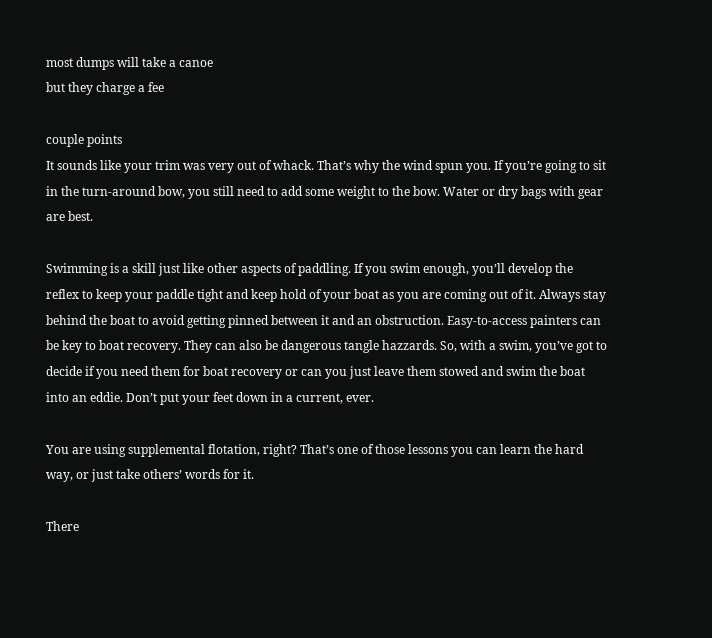most dumps will take a canoe
but they charge a fee

couple points
It sounds like your trim was very out of whack. That’s why the wind spun you. If you’re going to sit in the turn-around bow, you still need to add some weight to the bow. Water or dry bags with gear are best.

Swimming is a skill just like other aspects of paddling. If you swim enough, you’ll develop the reflex to keep your paddle tight and keep hold of your boat as you are coming out of it. Always stay behind the boat to avoid getting pinned between it and an obstruction. Easy-to-access painters can be key to boat recovery. They can also be dangerous tangle hazzards. So, with a swim, you’ve got to decide if you need them for boat recovery or can you just leave them stowed and swim the boat into an eddie. Don’t put your feet down in a current, ever.

You are using supplemental flotation, right? That’s one of those lessons you can learn the hard way, or just take others’ words for it.

There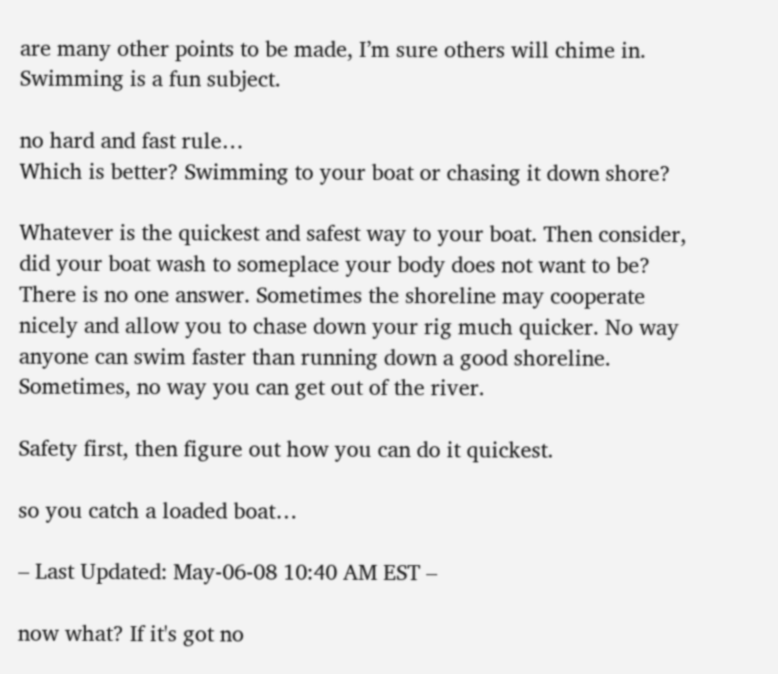are many other points to be made, I’m sure others will chime in. Swimming is a fun subject.

no hard and fast rule…
Which is better? Swimming to your boat or chasing it down shore?

Whatever is the quickest and safest way to your boat. Then consider, did your boat wash to someplace your body does not want to be? There is no one answer. Sometimes the shoreline may cooperate nicely and allow you to chase down your rig much quicker. No way anyone can swim faster than running down a good shoreline. Sometimes, no way you can get out of the river.

Safety first, then figure out how you can do it quickest.

so you catch a loaded boat…

– Last Updated: May-06-08 10:40 AM EST –

now what? If it's got no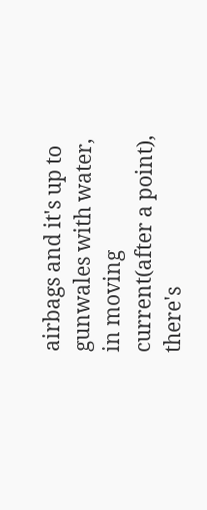airbags and it's up to gunwales with water, in moving current(after a point), there's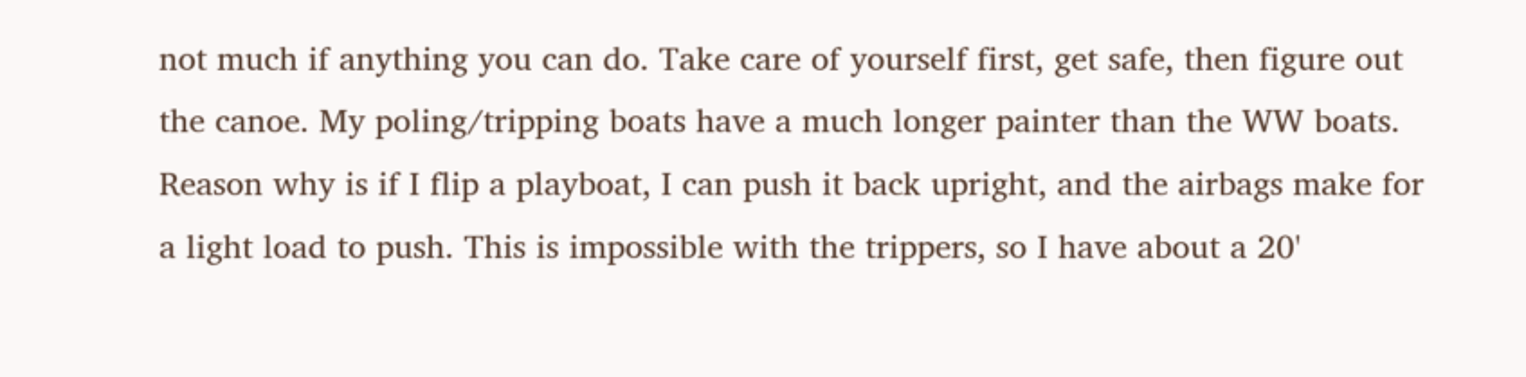not much if anything you can do. Take care of yourself first, get safe, then figure out the canoe. My poling/tripping boats have a much longer painter than the WW boats. Reason why is if I flip a playboat, I can push it back upright, and the airbags make for a light load to push. This is impossible with the trippers, so I have about a 20'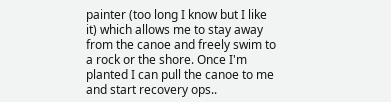painter (too long I know but I like it) which allows me to stay away from the canoe and freely swim to a rock or the shore. Once I'm planted I can pull the canoe to me and start recovery ops..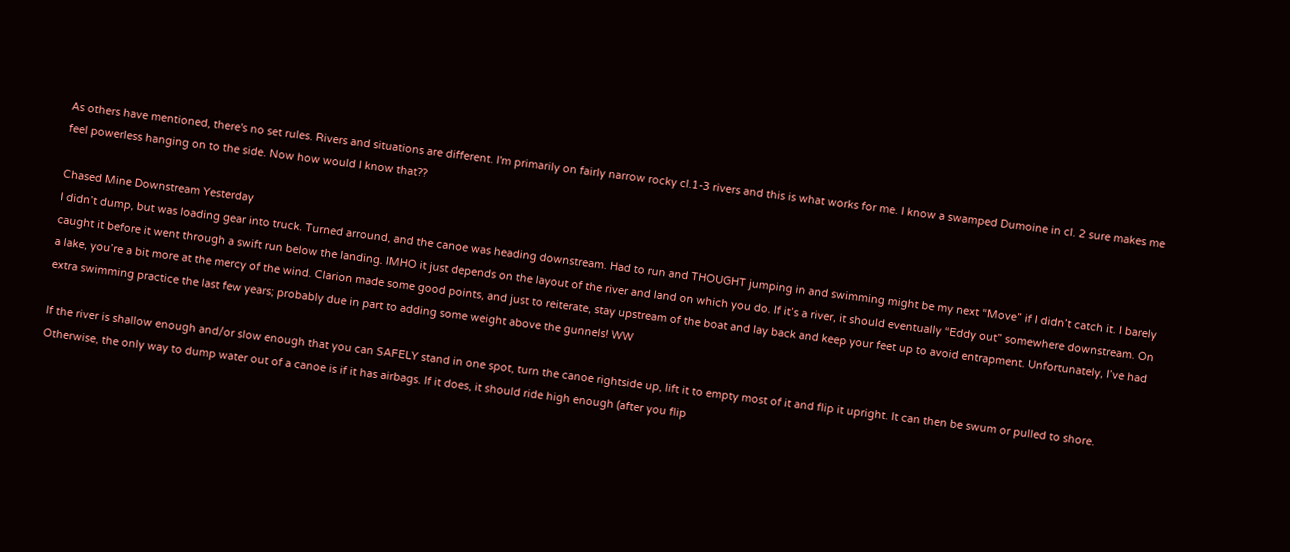As others have mentioned, there's no set rules. Rivers and situations are different. I'm primarily on fairly narrow rocky cl.1-3 rivers and this is what works for me. I know a swamped Dumoine in cl. 2 sure makes me feel powerless hanging on to the side. Now how would I know that??

Chased Mine Downstream Yesterday
I didn’t dump, but was loading gear into truck. Turned arround, and the canoe was heading downstream. Had to run and THOUGHT jumping in and swimming might be my next “Move” if I didn’t catch it. I barely caught it before it went through a swift run below the landing. IMHO it just depends on the layout of the river and land on which you do. If it’s a river, it should eventually “Eddy out” somewhere downstream. On a lake, you’re a bit more at the mercy of the wind. Clarion made some good points, and just to reiterate, stay upstream of the boat and lay back and keep your feet up to avoid entrapment. Unfortunately, I’ve had extra swimming practice the last few years; probably due in part to adding some weight above the gunnels! WW

If the river is shallow enough and/or slow enough that you can SAFELY stand in one spot, turn the canoe rightside up, lift it to empty most of it and flip it upright. It can then be swum or pulled to shore. Otherwise, the only way to dump water out of a canoe is if it has airbags. If it does, it should ride high enough (after you flip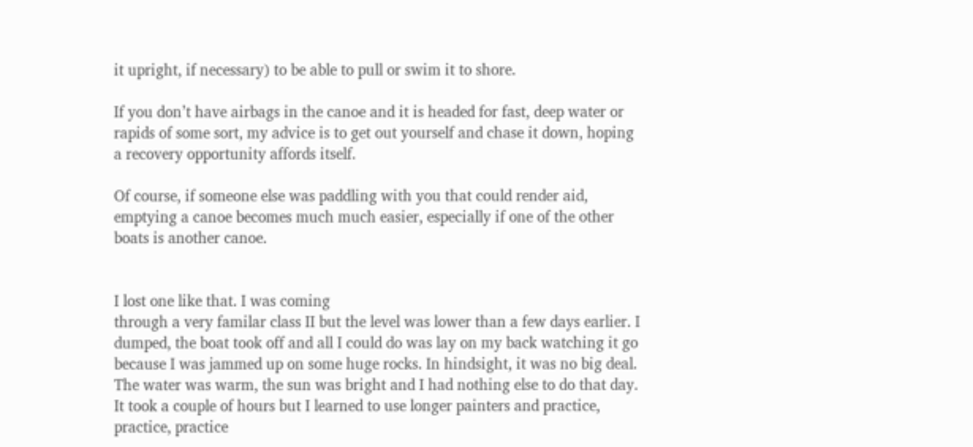it upright, if necessary) to be able to pull or swim it to shore.

If you don’t have airbags in the canoe and it is headed for fast, deep water or rapids of some sort, my advice is to get out yourself and chase it down, hoping a recovery opportunity affords itself.

Of course, if someone else was paddling with you that could render aid, emptying a canoe becomes much much easier, especially if one of the other boats is another canoe.


I lost one like that. I was coming
through a very familar class II but the level was lower than a few days earlier. I dumped, the boat took off and all I could do was lay on my back watching it go because I was jammed up on some huge rocks. In hindsight, it was no big deal. The water was warm, the sun was bright and I had nothing else to do that day. It took a couple of hours but I learned to use longer painters and practice, practice, practice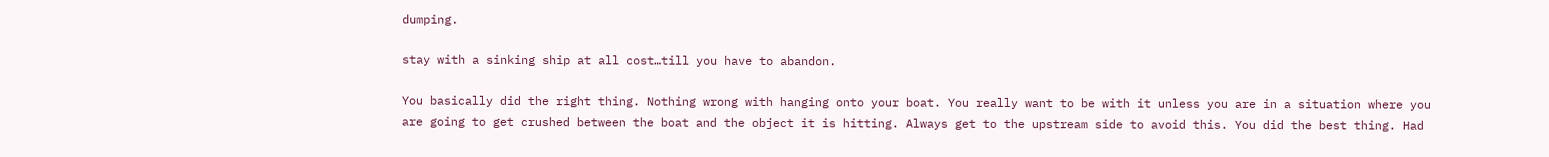dumping.

stay with a sinking ship at all cost…till you have to abandon.

You basically did the right thing. Nothing wrong with hanging onto your boat. You really want to be with it unless you are in a situation where you are going to get crushed between the boat and the object it is hitting. Always get to the upstream side to avoid this. You did the best thing. Had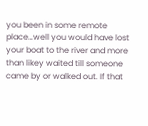you been in some remote place…well you would have lost your boat to the river and more than likey waited till someone came by or walked out. If that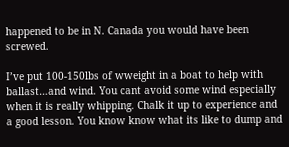happened to be in N. Canada you would have been screwed.

I’ve put 100-150lbs of wweight in a boat to help with ballast…and wind. You cant avoid some wind especially when it is really whipping. Chalk it up to experience and a good lesson. You know know what its like to dump and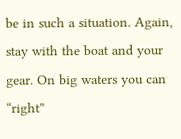be in such a situation. Again, stay with the boat and your gear. On big waters you can “right”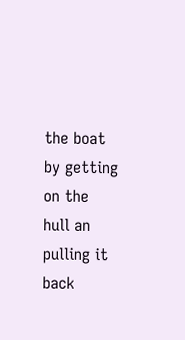the boat by getting on the hull an pulling it back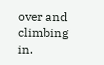over and climbing in.